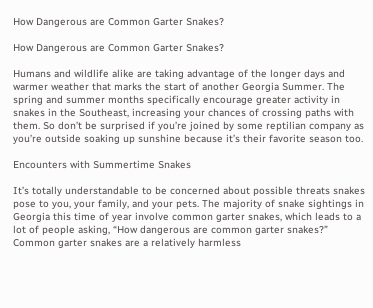How Dangerous are Common Garter Snakes?

How Dangerous are Common Garter Snakes?

Humans and wildlife alike are taking advantage of the longer days and warmer weather that marks the start of another Georgia Summer. The spring and summer months specifically encourage greater activity in snakes in the Southeast, increasing your chances of crossing paths with them. So don’t be surprised if you’re joined by some reptilian company as you’re outside soaking up sunshine because it’s their favorite season too.

Encounters with Summertime Snakes

It’s totally understandable to be concerned about possible threats snakes pose to you, your family, and your pets. The majority of snake sightings in Georgia this time of year involve common garter snakes, which leads to a lot of people asking, “How dangerous are common garter snakes?” Common garter snakes are a relatively harmless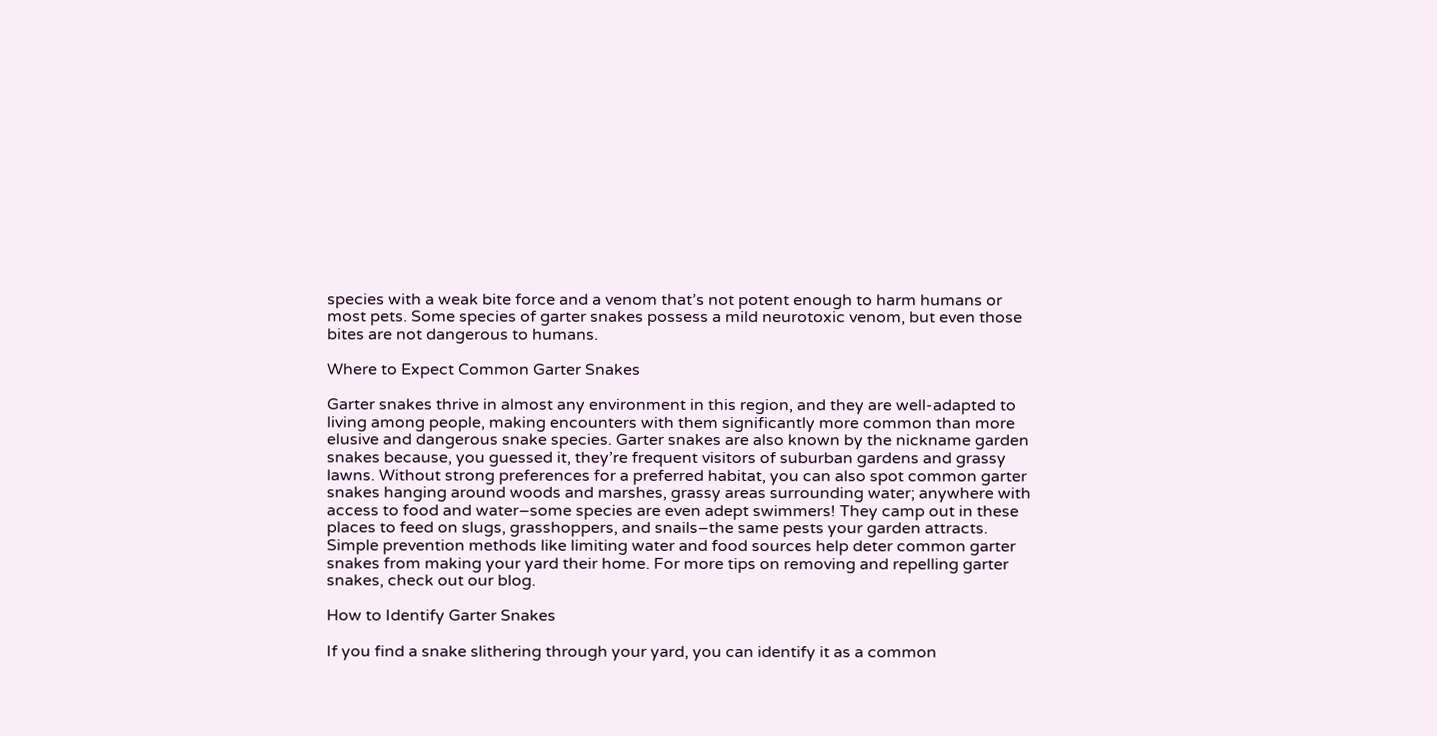species with a weak bite force and a venom that’s not potent enough to harm humans or most pets. Some species of garter snakes possess a mild neurotoxic venom, but even those bites are not dangerous to humans.

Where to Expect Common Garter Snakes

Garter snakes thrive in almost any environment in this region, and they are well-adapted to living among people, making encounters with them significantly more common than more elusive and dangerous snake species. Garter snakes are also known by the nickname garden snakes because, you guessed it, they’re frequent visitors of suburban gardens and grassy lawns. Without strong preferences for a preferred habitat, you can also spot common garter snakes hanging around woods and marshes, grassy areas surrounding water; anywhere with access to food and water–some species are even adept swimmers! They camp out in these places to feed on slugs, grasshoppers, and snails–the same pests your garden attracts. Simple prevention methods like limiting water and food sources help deter common garter snakes from making your yard their home. For more tips on removing and repelling garter snakes, check out our blog.

How to Identify Garter Snakes

If you find a snake slithering through your yard, you can identify it as a common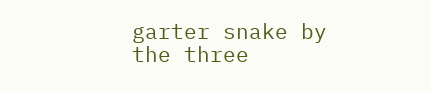garter snake by the three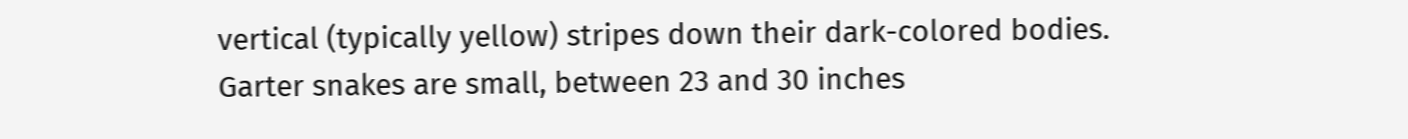vertical (typically yellow) stripes down their dark-colored bodies. Garter snakes are small, between 23 and 30 inches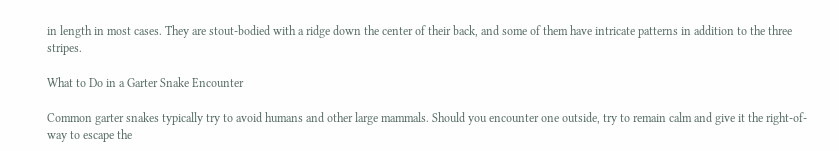in length in most cases. They are stout-bodied with a ridge down the center of their back, and some of them have intricate patterns in addition to the three stripes.

What to Do in a Garter Snake Encounter

Common garter snakes typically try to avoid humans and other large mammals. Should you encounter one outside, try to remain calm and give it the right-of-way to escape the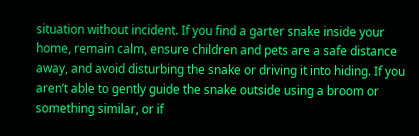situation without incident. If you find a garter snake inside your home, remain calm, ensure children and pets are a safe distance away, and avoid disturbing the snake or driving it into hiding. If you aren’t able to gently guide the snake outside using a broom or something similar, or if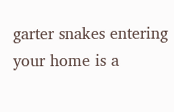garter snakes entering your home is a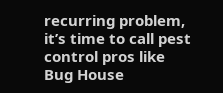recurring problem, it’s time to call pest control pros like Bug House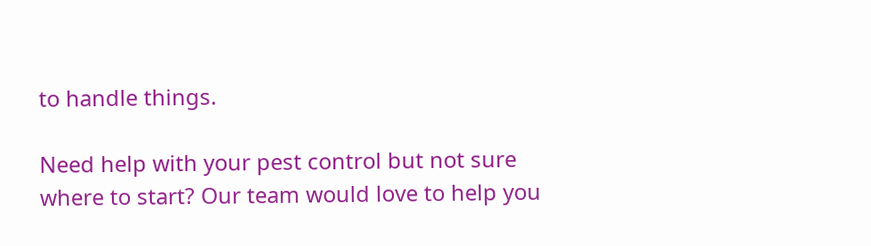to handle things.

Need help with your pest control but not sure where to start? Our team would love to help you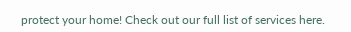protect your home! Check out our full list of services here.